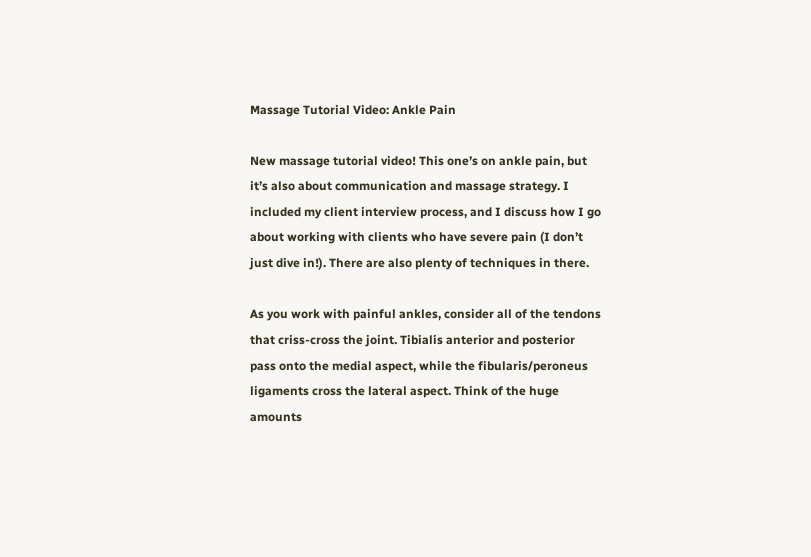Massage Tutorial Video: Ankle Pain

New massage tutorial video! This one’s on ankle pain, but it’s also about communication and massage strategy. I included my client interview process, and I discuss how I go about working with clients who have severe pain (I don’t just dive in!). There are also plenty of techniques in there.

As you work with painful ankles, consider all of the tendons that criss-cross the joint. Tibialis anterior and posterior pass onto the medial aspect, while the fibularis/peroneus ligaments cross the lateral aspect. Think of the huge amounts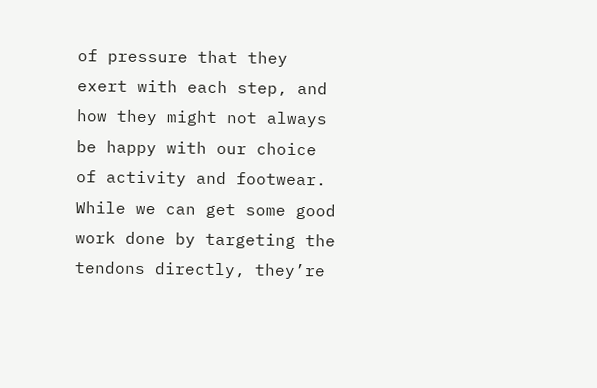of pressure that they exert with each step, and how they might not always be happy with our choice of activity and footwear. While we can get some good work done by targeting the tendons directly, they’re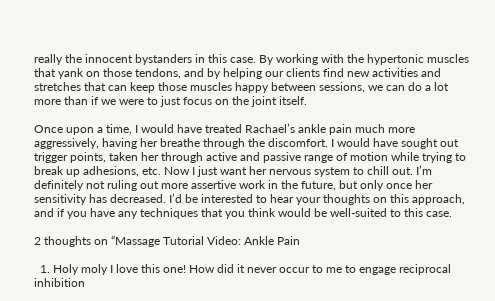really the innocent bystanders in this case. By working with the hypertonic muscles that yank on those tendons, and by helping our clients find new activities and stretches that can keep those muscles happy between sessions, we can do a lot more than if we were to just focus on the joint itself.

Once upon a time, I would have treated Rachael’s ankle pain much more aggressively, having her breathe through the discomfort. I would have sought out trigger points, taken her through active and passive range of motion while trying to break up adhesions, etc. Now I just want her nervous system to chill out. I’m definitely not ruling out more assertive work in the future, but only once her sensitivity has decreased. I’d be interested to hear your thoughts on this approach, and if you have any techniques that you think would be well-suited to this case.

2 thoughts on “Massage Tutorial Video: Ankle Pain

  1. Holy moly I love this one! How did it never occur to me to engage reciprocal inhibition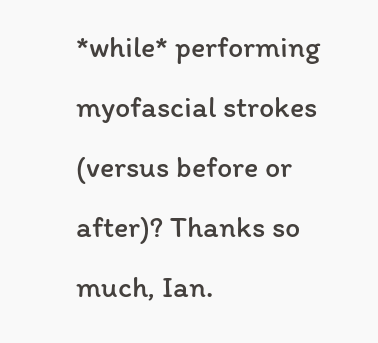*while* performing myofascial strokes (versus before or after)? Thanks so much, Ian.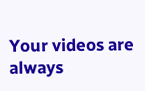Your videos are always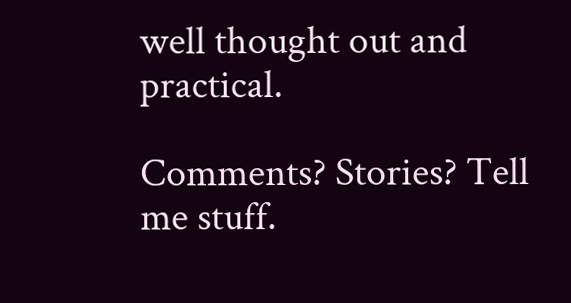well thought out and practical.

Comments? Stories? Tell me stuff.